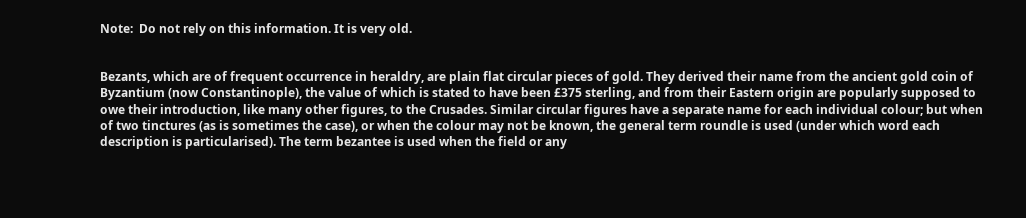Note:  Do not rely on this information. It is very old.


Bezants, which are of frequent occurrence in heraldry, are plain flat circular pieces of gold. They derived their name from the ancient gold coin of Byzantium (now Constantinople), the value of which is stated to have been £375 sterling, and from their Eastern origin are popularly supposed to owe their introduction, like many other figures, to the Crusades. Similar circular figures have a separate name for each individual colour; but when of two tinctures (as is sometimes the case), or when the colour may not be known, the general term roundle is used (under which word each description is particularised). The term bezantee is used when the field or any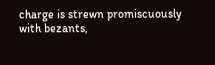charge is strewn promiscuously with bezants,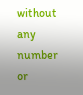without any number or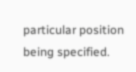particular position being specified.